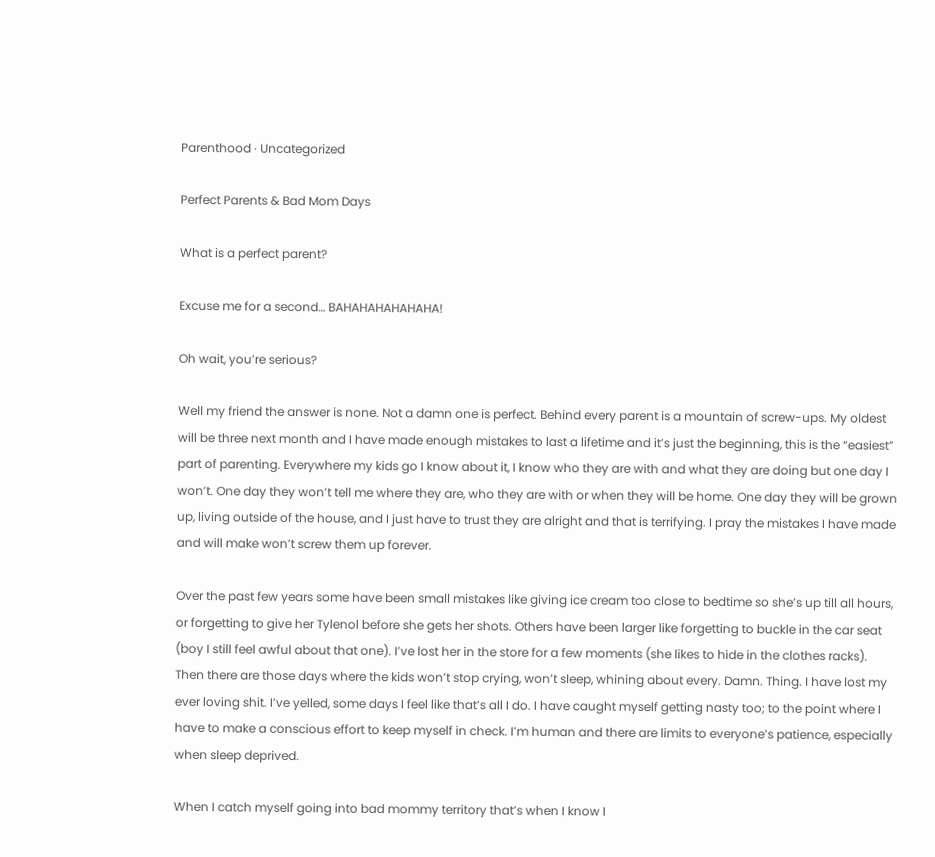Parenthood · Uncategorized

Perfect Parents & Bad Mom Days

What is a perfect parent?

Excuse me for a second… BAHAHAHAHAHAHA!

Oh wait, you’re serious?

Well my friend the answer is none. Not a damn one is perfect. Behind every parent is a mountain of screw-ups. My oldest will be three next month and I have made enough mistakes to last a lifetime and it’s just the beginning, this is the “easiest” part of parenting. Everywhere my kids go I know about it, I know who they are with and what they are doing but one day I won’t. One day they won’t tell me where they are, who they are with or when they will be home. One day they will be grown up, living outside of the house, and I just have to trust they are alright and that is terrifying. I pray the mistakes I have made and will make won’t screw them up forever.

Over the past few years some have been small mistakes like giving ice cream too close to bedtime so she’s up till all hours, or forgetting to give her Tylenol before she gets her shots. Others have been larger like forgetting to buckle in the car seat (boy I still feel awful about that one). I’ve lost her in the store for a few moments (she likes to hide in the clothes racks). Then there are those days where the kids won’t stop crying, won’t sleep, whining about every. Damn. Thing. I have lost my ever loving shit. I’ve yelled, some days I feel like that’s all I do. I have caught myself getting nasty too; to the point where I have to make a conscious effort to keep myself in check. I’m human and there are limits to everyone’s patience, especially when sleep deprived.

When I catch myself going into bad mommy territory that’s when I know I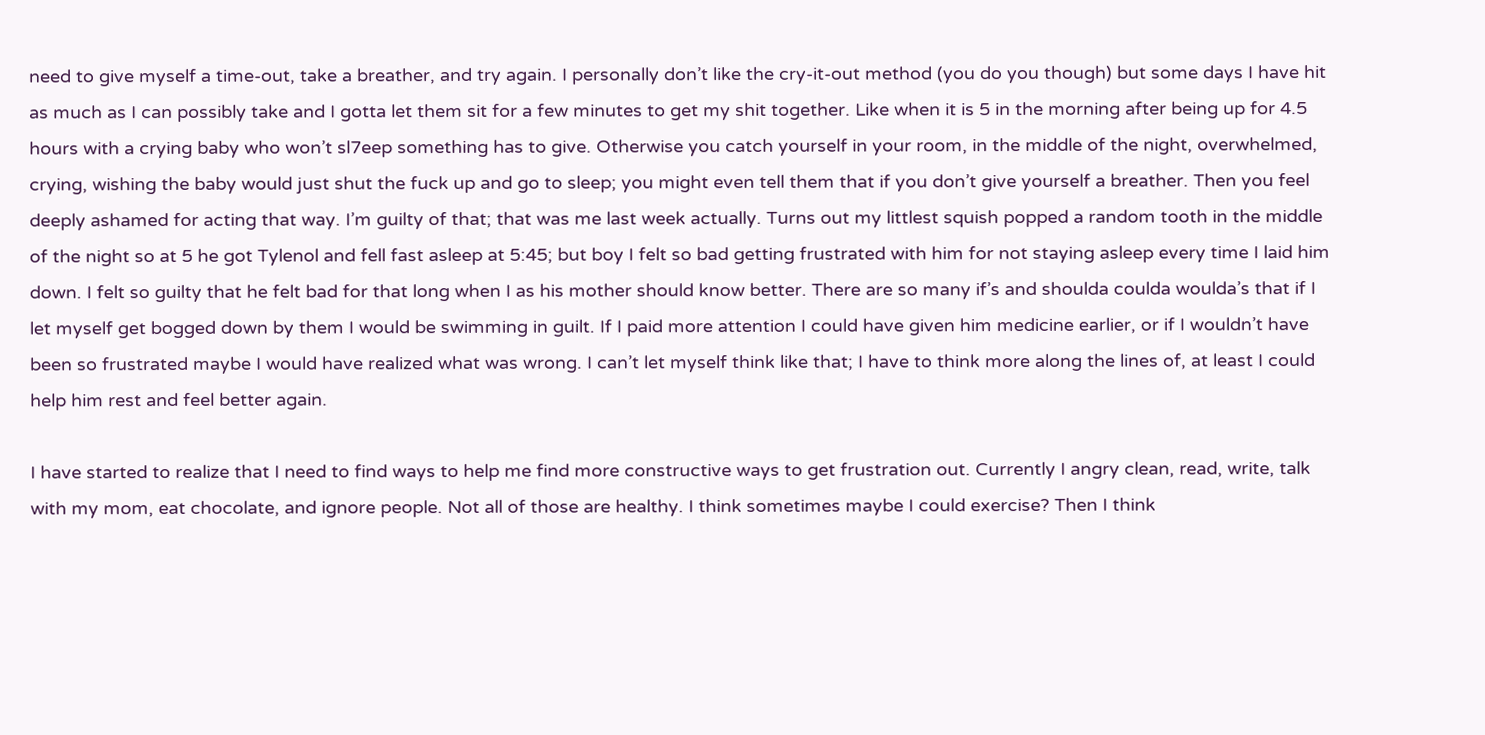need to give myself a time-out, take a breather, and try again. I personally don’t like the cry-it-out method (you do you though) but some days I have hit as much as I can possibly take and I gotta let them sit for a few minutes to get my shit together. Like when it is 5 in the morning after being up for 4.5 hours with a crying baby who won’t sl7eep something has to give. Otherwise you catch yourself in your room, in the middle of the night, overwhelmed, crying, wishing the baby would just shut the fuck up and go to sleep; you might even tell them that if you don’t give yourself a breather. Then you feel deeply ashamed for acting that way. I’m guilty of that; that was me last week actually. Turns out my littlest squish popped a random tooth in the middle of the night so at 5 he got Tylenol and fell fast asleep at 5:45; but boy I felt so bad getting frustrated with him for not staying asleep every time I laid him down. I felt so guilty that he felt bad for that long when I as his mother should know better. There are so many if’s and shoulda coulda woulda’s that if I let myself get bogged down by them I would be swimming in guilt. If I paid more attention I could have given him medicine earlier, or if I wouldn’t have been so frustrated maybe I would have realized what was wrong. I can’t let myself think like that; I have to think more along the lines of, at least I could help him rest and feel better again.

I have started to realize that I need to find ways to help me find more constructive ways to get frustration out. Currently I angry clean, read, write, talk with my mom, eat chocolate, and ignore people. Not all of those are healthy. I think sometimes maybe I could exercise? Then I think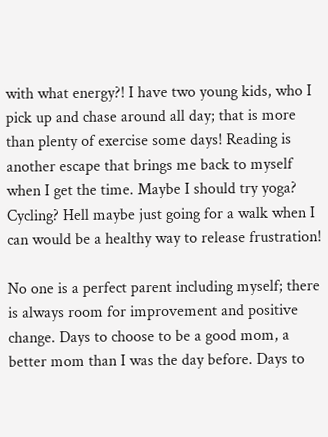with what energy?! I have two young kids, who I pick up and chase around all day; that is more than plenty of exercise some days! Reading is another escape that brings me back to myself when I get the time. Maybe I should try yoga? Cycling? Hell maybe just going for a walk when I can would be a healthy way to release frustration!

No one is a perfect parent including myself; there is always room for improvement and positive change. Days to choose to be a good mom, a better mom than I was the day before. Days to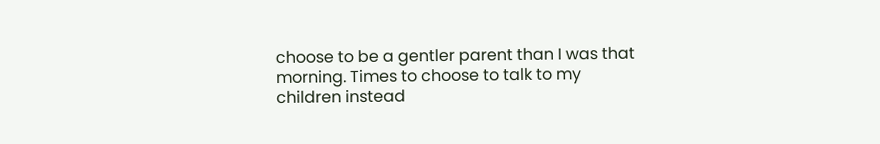choose to be a gentler parent than I was that morning. Times to choose to talk to my children instead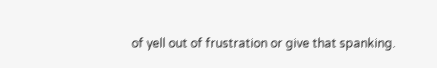of yell out of frustration or give that spanking.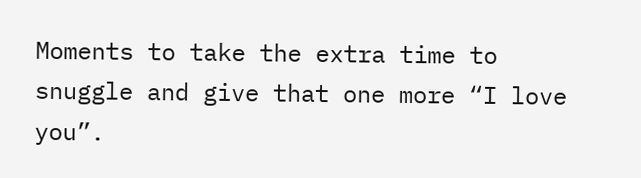Moments to take the extra time to snuggle and give that one more “I love you”.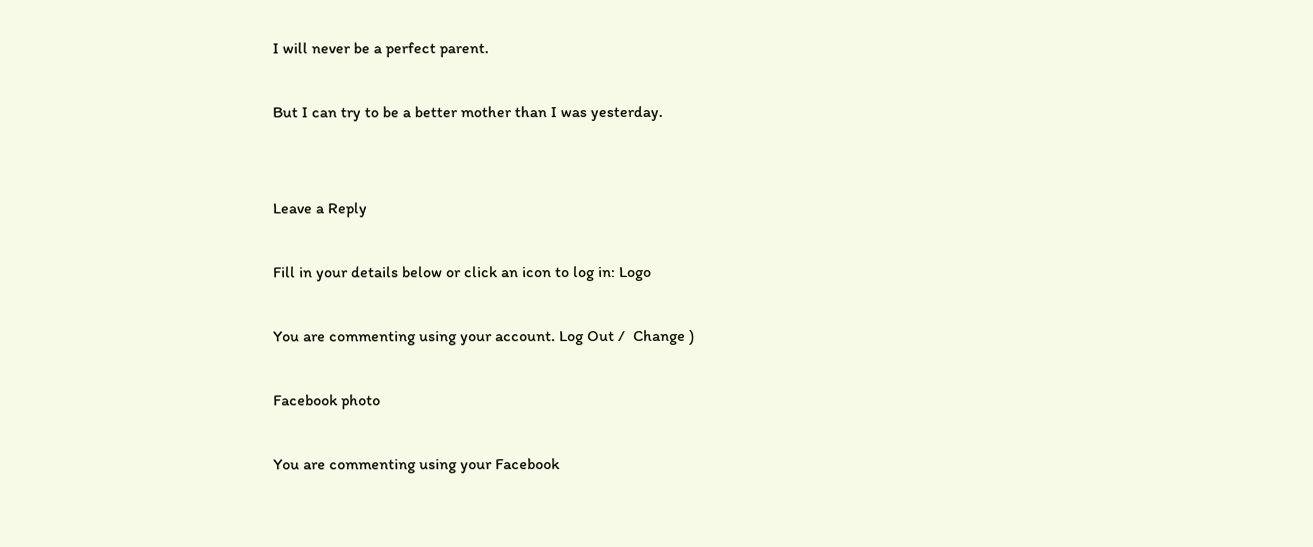I will never be a perfect parent.

But I can try to be a better mother than I was yesterday.


Leave a Reply

Fill in your details below or click an icon to log in: Logo

You are commenting using your account. Log Out /  Change )

Facebook photo

You are commenting using your Facebook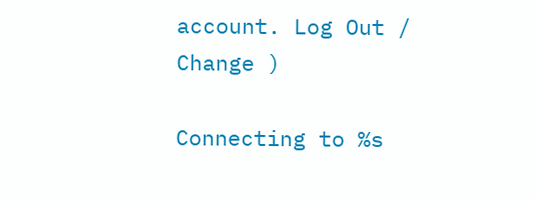account. Log Out /  Change )

Connecting to %s